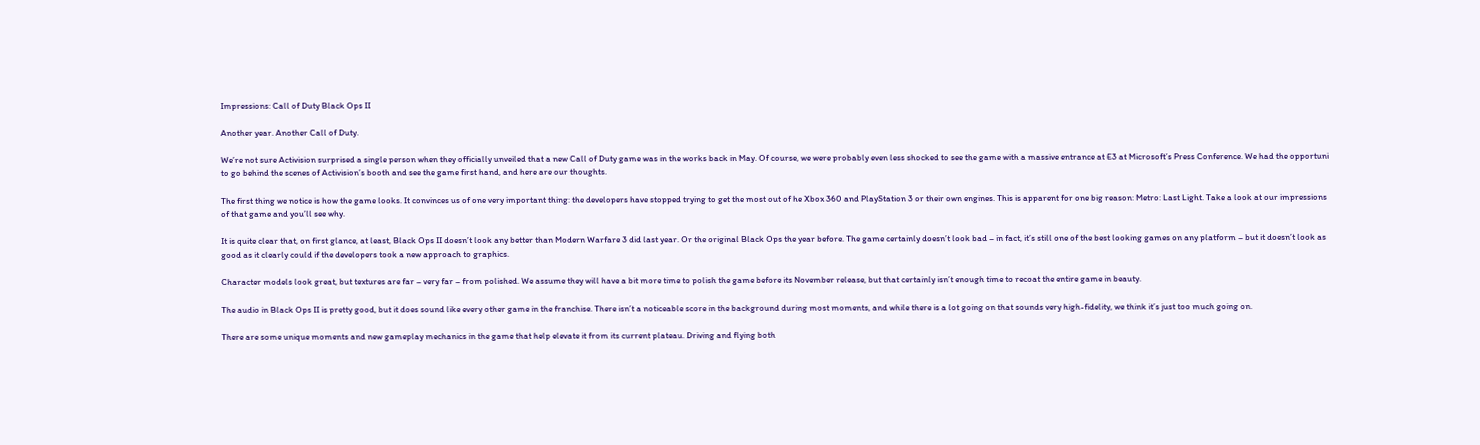Impressions: Call of Duty Black Ops II

Another year. Another Call of Duty.

We’re not sure Activision surprised a single person when they officially unveiled that a new Call of Duty game was in the works back in May. Of course, we were probably even less shocked to see the game with a massive entrance at E3 at Microsoft’s Press Conference. We had the opportuni to go behind the scenes of Activision’s booth and see the game first hand, and here are our thoughts.

The first thing we notice is how the game looks. It convinces us of one very important thing: the developers have stopped trying to get the most out of he Xbox 360 and PlayStation 3 or their own engines. This is apparent for one big reason: Metro: Last Light. Take a look at our impressions of that game and you’ll see why.

It is quite clear that, on first glance, at least, Black Ops II doesn’t look any better than Modern Warfare 3 did last year. Or the original Black Ops the year before. The game certainly doesn’t look bad – in fact, it’s still one of the best looking games on any platform – but it doesn’t look as good as it clearly could if the developers took a new approach to graphics.

Character models look great, but textures are far – very far – from polished. We assume they will have a bit more time to polish the game before its November release, but that certainly isn’t enough time to recoat the entire game in beauty.

The audio in Black Ops II is pretty good, but it does sound like every other game in the franchise. There isn’t a noticeable score in the background during most moments, and while there is a lot going on that sounds very high-fidelity, we think it’s just too much going on.

There are some unique moments and new gameplay mechanics in the game that help elevate it from its current plateau. Driving and flying both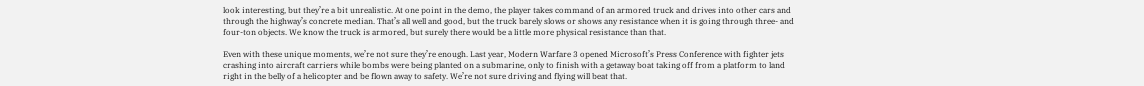look interesting, but they’re a bit unrealistic. At one point in the demo, the player takes command of an armored truck and drives into other cars and through the highway’s concrete median. That’s all well and good, but the truck barely slows or shows any resistance when it is going through three- and four-ton objects. We know the truck is armored, but surely there would be a little more physical resistance than that.

Even with these unique moments, we’re not sure they’re enough. Last year, Modern Warfare 3 opened Microsoft’s Press Conference with fighter jets crashing into aircraft carriers while bombs were being planted on a submarine, only to finish with a getaway boat taking off from a platform to land right in the belly of a helicopter and be flown away to safety. We’re not sure driving and flying will beat that.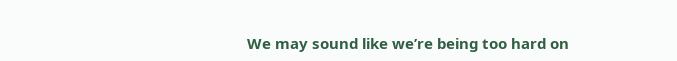We may sound like we’re being too hard on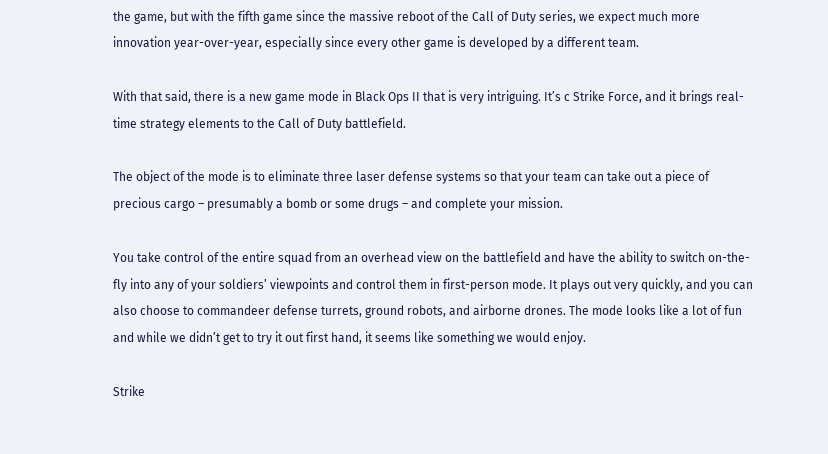the game, but with the fifth game since the massive reboot of the Call of Duty series, we expect much more innovation year-over-year, especially since every other game is developed by a different team.

With that said, there is a new game mode in Black Ops II that is very intriguing. It’s c Strike Force, and it brings real-time strategy elements to the Call of Duty battlefield.

The object of the mode is to eliminate three laser defense systems so that your team can take out a piece of precious cargo – presumably a bomb or some drugs – and complete your mission.

You take control of the entire squad from an overhead view on the battlefield and have the ability to switch on-the-fly into any of your soldiers’ viewpoints and control them in first-person mode. It plays out very quickly, and you can also choose to commandeer defense turrets, ground robots, and airborne drones. The mode looks like a lot of fun and while we didn’t get to try it out first hand, it seems like something we would enjoy.

Strike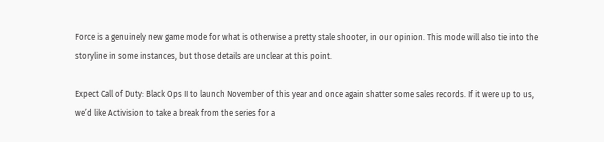Force is a genuinely new game mode for what is otherwise a pretty stale shooter, in our opinion. This mode will also tie into the storyline in some instances, but those details are unclear at this point.

Expect Call of Duty: Black Ops II to launch November of this year and once again shatter some sales records. If it were up to us, we’d like Activision to take a break from the series for a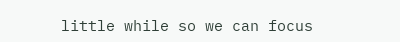little while so we can focus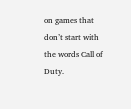on games that don’t start with the words Call of Duty.